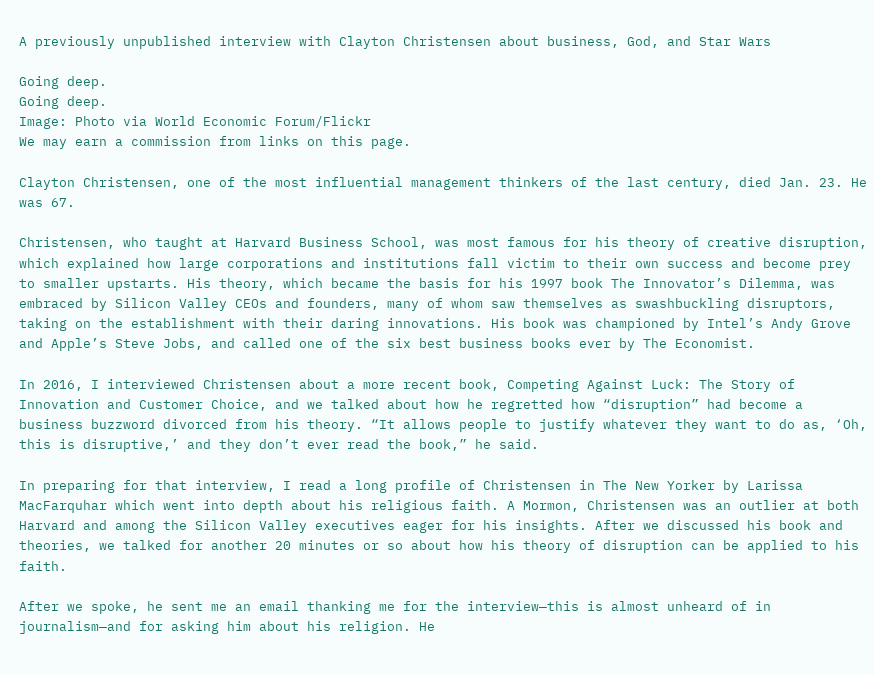A previously unpublished interview with Clayton Christensen about business, God, and Star Wars

Going deep.
Going deep.
Image: Photo via World Economic Forum/Flickr
We may earn a commission from links on this page.

Clayton Christensen, one of the most influential management thinkers of the last century, died Jan. 23. He was 67.

Christensen, who taught at Harvard Business School, was most famous for his theory of creative disruption, which explained how large corporations and institutions fall victim to their own success and become prey to smaller upstarts. His theory, which became the basis for his 1997 book The Innovator’s Dilemma, was embraced by Silicon Valley CEOs and founders, many of whom saw themselves as swashbuckling disruptors, taking on the establishment with their daring innovations. His book was championed by Intel’s Andy Grove and Apple’s Steve Jobs, and called one of the six best business books ever by The Economist.

In 2016, I interviewed Christensen about a more recent book, Competing Against Luck: The Story of Innovation and Customer Choice, and we talked about how he regretted how “disruption” had become a business buzzword divorced from his theory. “It allows people to justify whatever they want to do as, ‘Oh, this is disruptive,’ and they don’t ever read the book,” he said.

In preparing for that interview, I read a long profile of Christensen in The New Yorker by Larissa MacFarquhar which went into depth about his religious faith. A Mormon, Christensen was an outlier at both Harvard and among the Silicon Valley executives eager for his insights. After we discussed his book and theories, we talked for another 20 minutes or so about how his theory of disruption can be applied to his faith.

After we spoke, he sent me an email thanking me for the interview—this is almost unheard of in journalism—and for asking him about his religion. He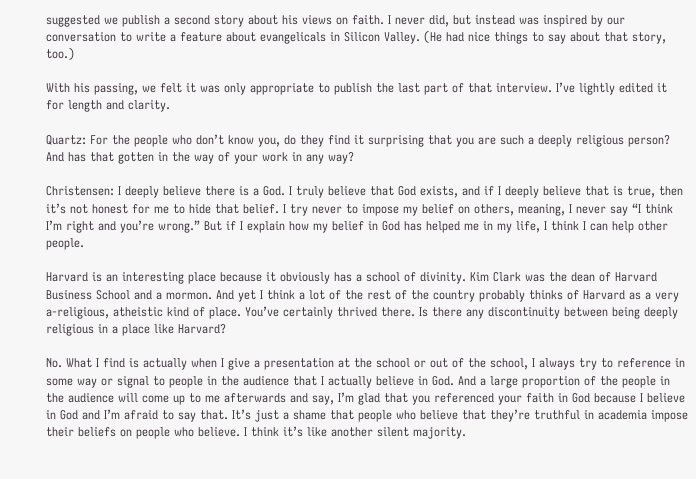suggested we publish a second story about his views on faith. I never did, but instead was inspired by our conversation to write a feature about evangelicals in Silicon Valley. (He had nice things to say about that story, too.)

With his passing, we felt it was only appropriate to publish the last part of that interview. I’ve lightly edited it for length and clarity.

Quartz: For the people who don’t know you, do they find it surprising that you are such a deeply religious person? And has that gotten in the way of your work in any way?

Christensen: I deeply believe there is a God. I truly believe that God exists, and if I deeply believe that is true, then it’s not honest for me to hide that belief. I try never to impose my belief on others, meaning, I never say “I think I’m right and you’re wrong.” But if I explain how my belief in God has helped me in my life, I think I can help other people.

Harvard is an interesting place because it obviously has a school of divinity. Kim Clark was the dean of Harvard Business School and a mormon. And yet I think a lot of the rest of the country probably thinks of Harvard as a very a-religious, atheistic kind of place. You’ve certainly thrived there. Is there any discontinuity between being deeply religious in a place like Harvard?

No. What I find is actually when I give a presentation at the school or out of the school, I always try to reference in some way or signal to people in the audience that I actually believe in God. And a large proportion of the people in the audience will come up to me afterwards and say, I’m glad that you referenced your faith in God because I believe in God and I’m afraid to say that. It’s just a shame that people who believe that they’re truthful in academia impose their beliefs on people who believe. I think it’s like another silent majority.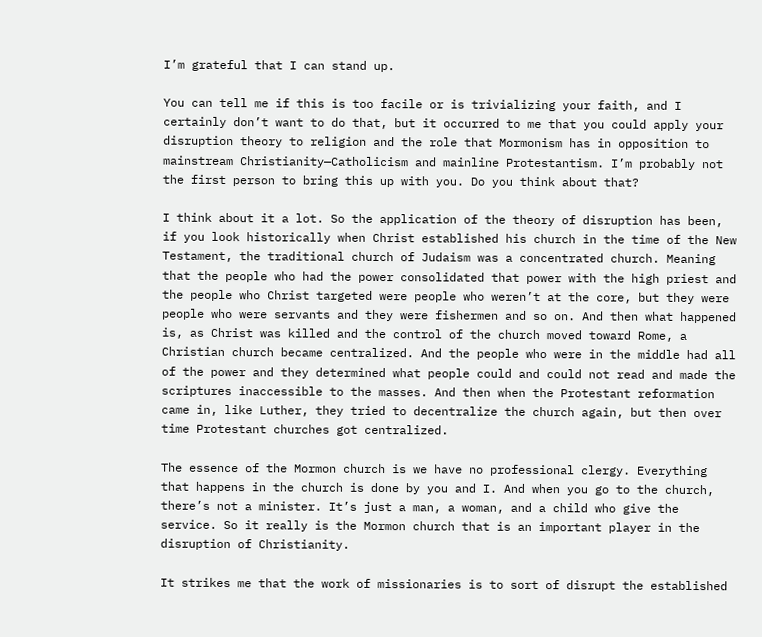I’m grateful that I can stand up.

You can tell me if this is too facile or is trivializing your faith, and I certainly don’t want to do that, but it occurred to me that you could apply your disruption theory to religion and the role that Mormonism has in opposition to  mainstream Christianity—Catholicism and mainline Protestantism. I’m probably not the first person to bring this up with you. Do you think about that?

I think about it a lot. So the application of the theory of disruption has been, if you look historically when Christ established his church in the time of the New Testament, the traditional church of Judaism was a concentrated church. Meaning that the people who had the power consolidated that power with the high priest and the people who Christ targeted were people who weren’t at the core, but they were people who were servants and they were fishermen and so on. And then what happened is, as Christ was killed and the control of the church moved toward Rome, a Christian church became centralized. And the people who were in the middle had all of the power and they determined what people could and could not read and made the  scriptures inaccessible to the masses. And then when the Protestant reformation came in, like Luther, they tried to decentralize the church again, but then over time Protestant churches got centralized.

The essence of the Mormon church is we have no professional clergy. Everything that happens in the church is done by you and I. And when you go to the church, there’s not a minister. It’s just a man, a woman, and a child who give the service. So it really is the Mormon church that is an important player in the disruption of Christianity.

It strikes me that the work of missionaries is to sort of disrupt the established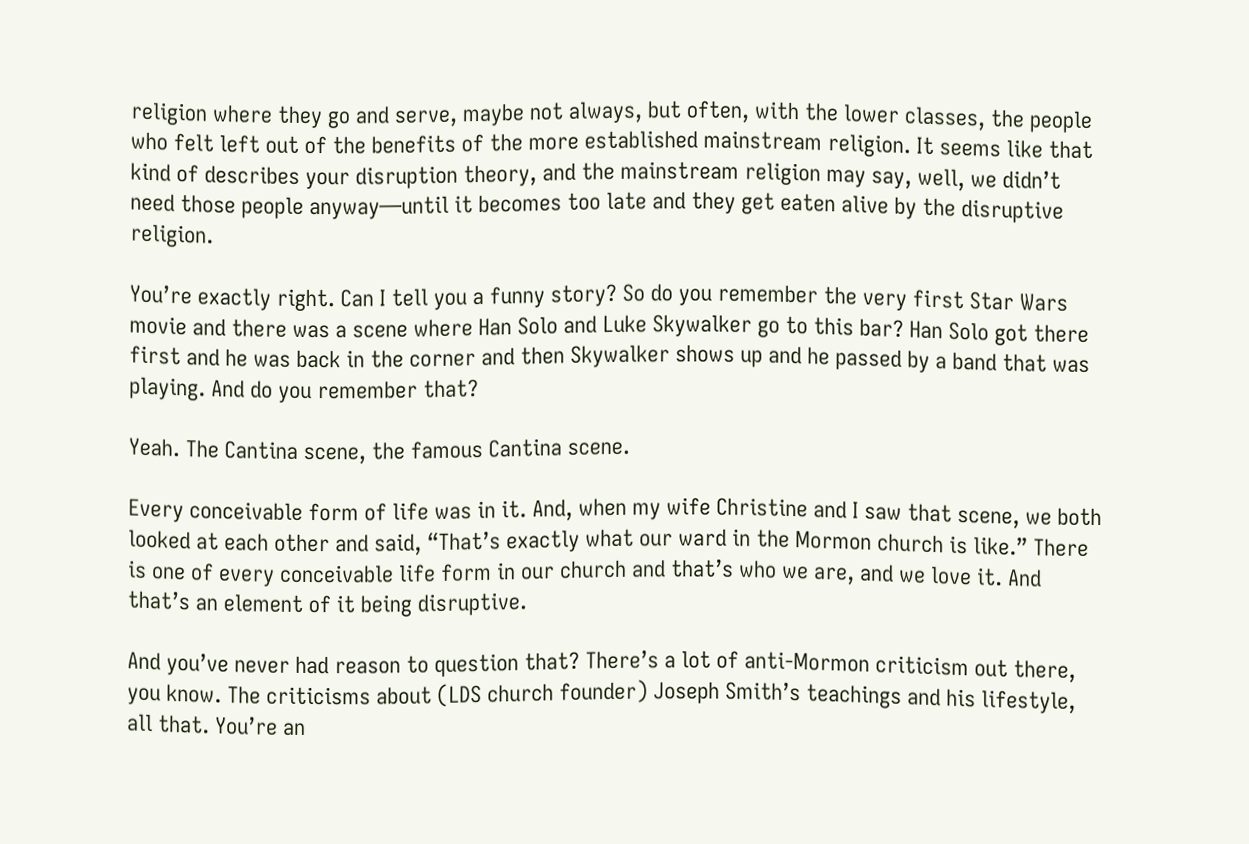religion where they go and serve, maybe not always, but often, with the lower classes, the people who felt left out of the benefits of the more established mainstream religion. It seems like that kind of describes your disruption theory, and the mainstream religion may say, well, we didn’t need those people anyway—until it becomes too late and they get eaten alive by the disruptive religion.

You’re exactly right. Can I tell you a funny story? So do you remember the very first Star Wars movie and there was a scene where Han Solo and Luke Skywalker go to this bar? Han Solo got there first and he was back in the corner and then Skywalker shows up and he passed by a band that was playing. And do you remember that?

Yeah. The Cantina scene, the famous Cantina scene.

Every conceivable form of life was in it. And, when my wife Christine and I saw that scene, we both looked at each other and said, “That’s exactly what our ward in the Mormon church is like.” There is one of every conceivable life form in our church and that’s who we are, and we love it. And that’s an element of it being disruptive.

And you’ve never had reason to question that? There’s a lot of anti-Mormon criticism out there, you know. The criticisms about (LDS church founder) Joseph Smith’s teachings and his lifestyle, all that. You’re an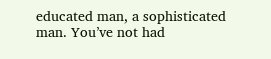educated man, a sophisticated man. You’ve not had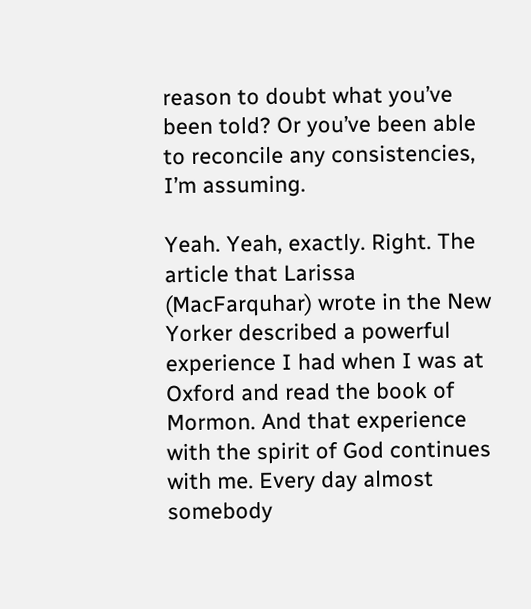reason to doubt what you’ve been told? Or you’ve been able to reconcile any consistencies, I’m assuming.

Yeah. Yeah, exactly. Right. The article that Larissa (MacFarquhar) wrote in the New Yorker described a powerful experience I had when I was at Oxford and read the book of Mormon. And that experience with the spirit of God continues with me. Every day almost somebody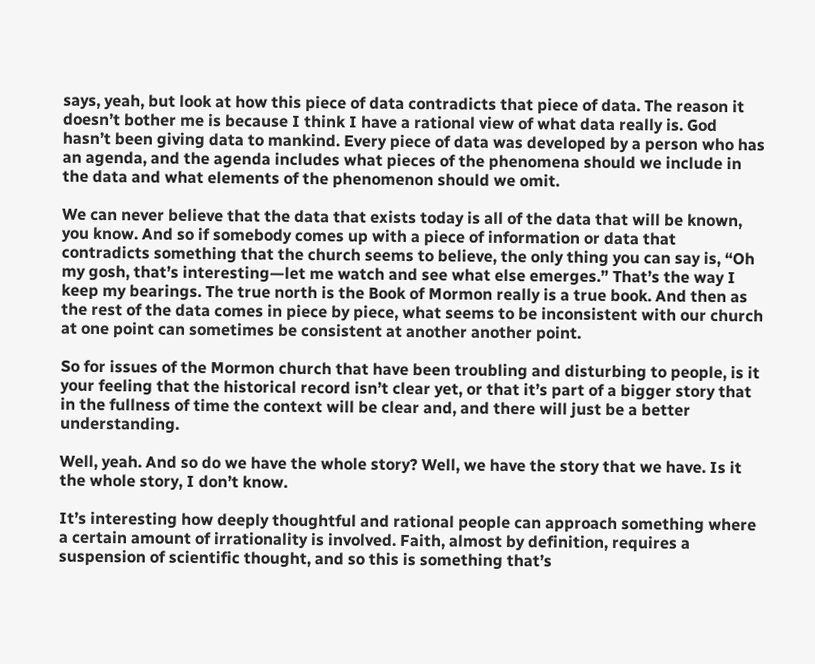says, yeah, but look at how this piece of data contradicts that piece of data. The reason it doesn’t bother me is because I think I have a rational view of what data really is. God hasn’t been giving data to mankind. Every piece of data was developed by a person who has an agenda, and the agenda includes what pieces of the phenomena should we include in the data and what elements of the phenomenon should we omit.

We can never believe that the data that exists today is all of the data that will be known, you know. And so if somebody comes up with a piece of information or data that contradicts something that the church seems to believe, the only thing you can say is, “Oh my gosh, that’s interesting—let me watch and see what else emerges.” That’s the way I keep my bearings. The true north is the Book of Mormon really is a true book. And then as the rest of the data comes in piece by piece, what seems to be inconsistent with our church at one point can sometimes be consistent at another another point.

So for issues of the Mormon church that have been troubling and disturbing to people, is it your feeling that the historical record isn’t clear yet, or that it’s part of a bigger story that in the fullness of time the context will be clear and, and there will just be a better understanding.

Well, yeah. And so do we have the whole story? Well, we have the story that we have. Is it the whole story, I don’t know.

It’s interesting how deeply thoughtful and rational people can approach something where a certain amount of irrationality is involved. Faith, almost by definition, requires a suspension of scientific thought, and so this is something that’s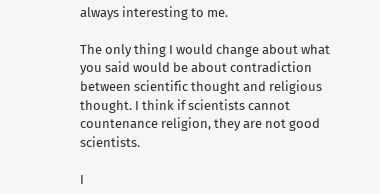always interesting to me.

The only thing I would change about what you said would be about contradiction between scientific thought and religious thought. I think if scientists cannot countenance religion, they are not good scientists.

I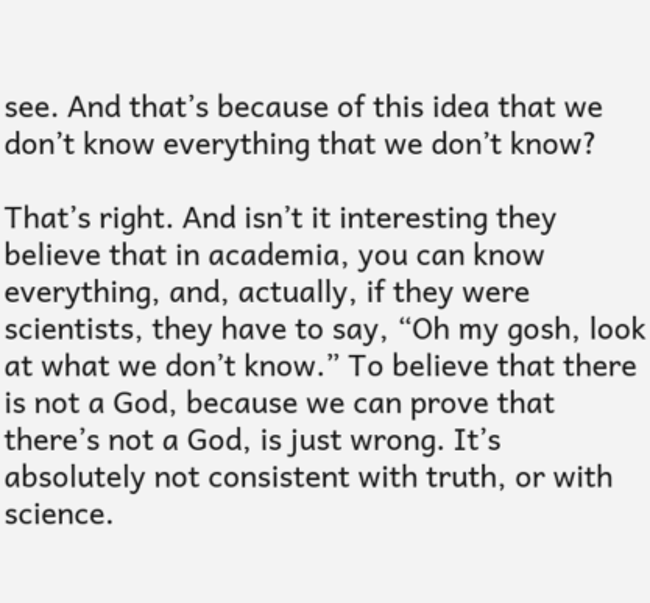see. And that’s because of this idea that we don’t know everything that we don’t know?

That’s right. And isn’t it interesting they believe that in academia, you can know everything, and, actually, if they were scientists, they have to say, “Oh my gosh, look at what we don’t know.” To believe that there is not a God, because we can prove that there’s not a God, is just wrong. It’s absolutely not consistent with truth, or with science.